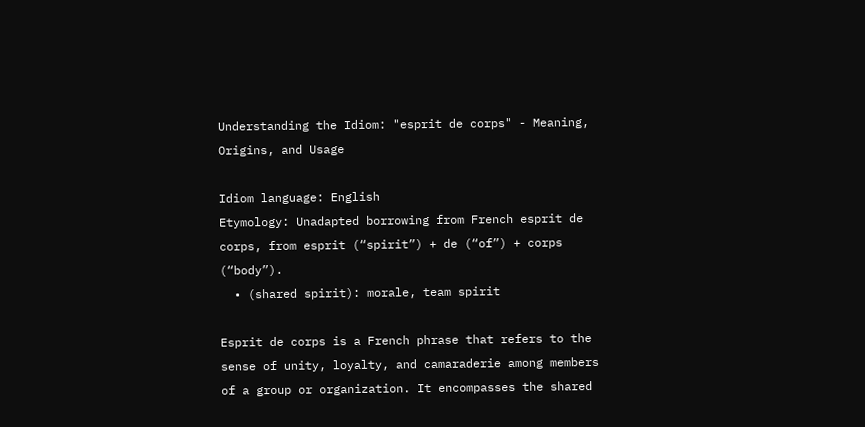Understanding the Idiom: "esprit de corps" - Meaning, Origins, and Usage

Idiom language: English
Etymology: Unadapted borrowing from French esprit de corps, from esprit (“spirit”) + de (“of”) + corps (“body”).
  • (shared spirit): morale, team spirit

Esprit de corps is a French phrase that refers to the sense of unity, loyalty, and camaraderie among members of a group or organization. It encompasses the shared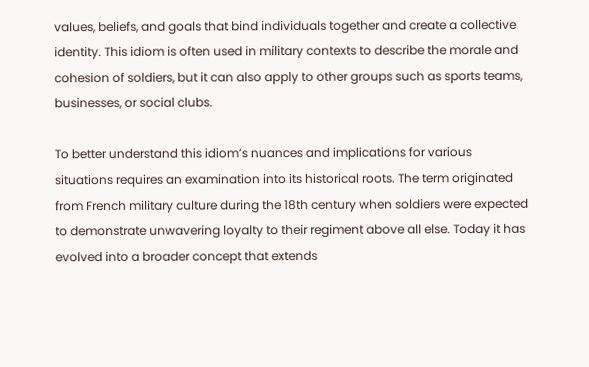values, beliefs, and goals that bind individuals together and create a collective identity. This idiom is often used in military contexts to describe the morale and cohesion of soldiers, but it can also apply to other groups such as sports teams, businesses, or social clubs.

To better understand this idiom’s nuances and implications for various situations requires an examination into its historical roots. The term originated from French military culture during the 18th century when soldiers were expected to demonstrate unwavering loyalty to their regiment above all else. Today it has evolved into a broader concept that extends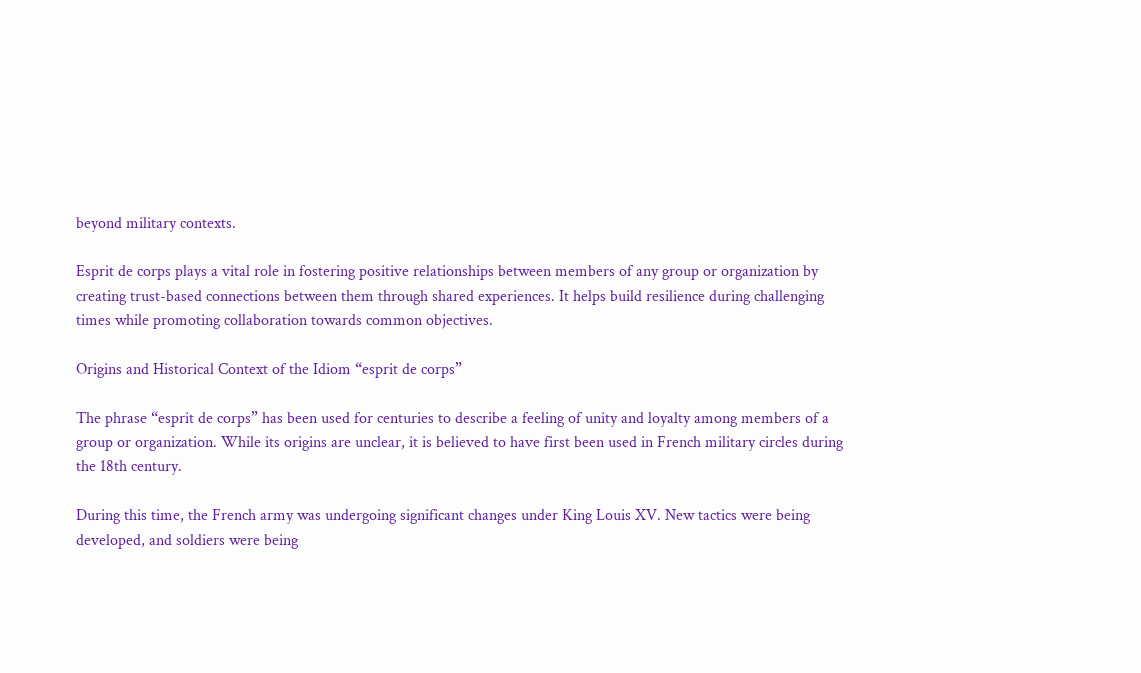beyond military contexts.

Esprit de corps plays a vital role in fostering positive relationships between members of any group or organization by creating trust-based connections between them through shared experiences. It helps build resilience during challenging times while promoting collaboration towards common objectives.

Origins and Historical Context of the Idiom “esprit de corps”

The phrase “esprit de corps” has been used for centuries to describe a feeling of unity and loyalty among members of a group or organization. While its origins are unclear, it is believed to have first been used in French military circles during the 18th century.

During this time, the French army was undergoing significant changes under King Louis XV. New tactics were being developed, and soldiers were being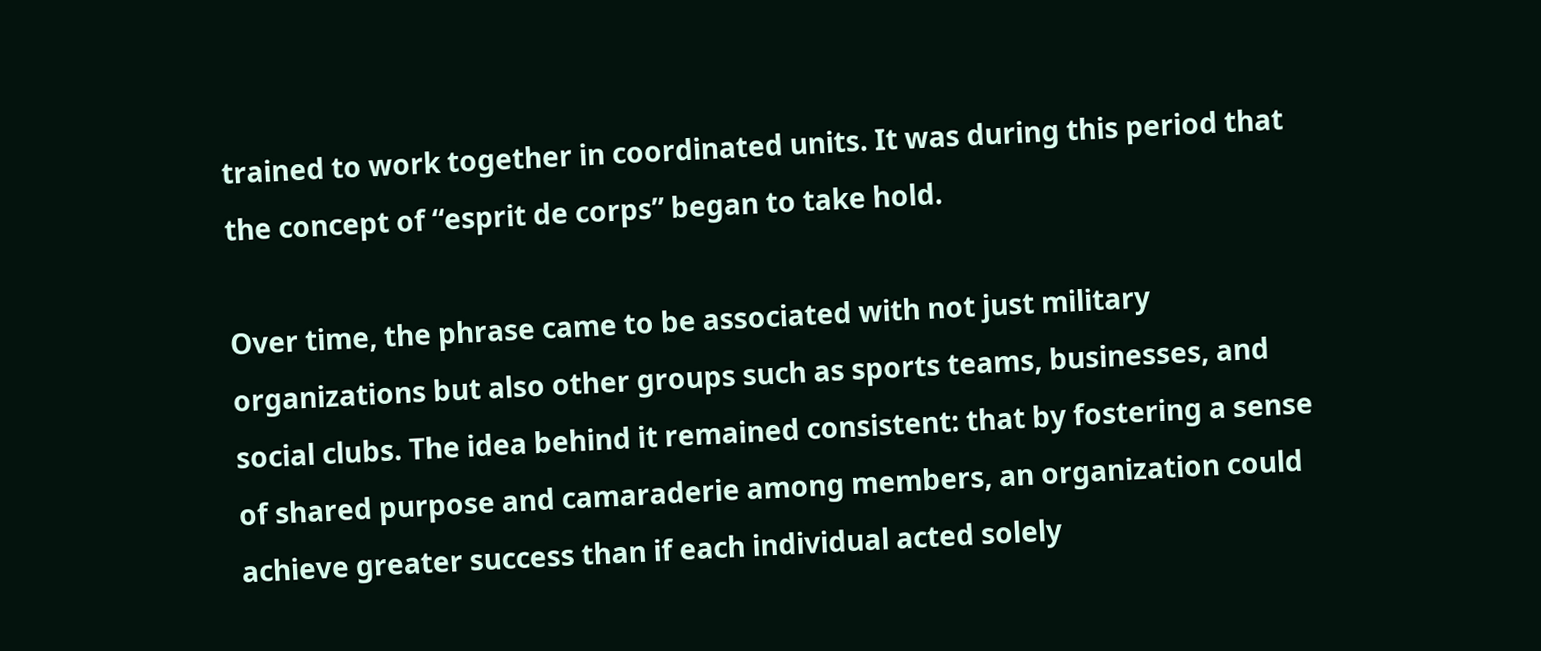trained to work together in coordinated units. It was during this period that the concept of “esprit de corps” began to take hold.

Over time, the phrase came to be associated with not just military organizations but also other groups such as sports teams, businesses, and social clubs. The idea behind it remained consistent: that by fostering a sense of shared purpose and camaraderie among members, an organization could achieve greater success than if each individual acted solely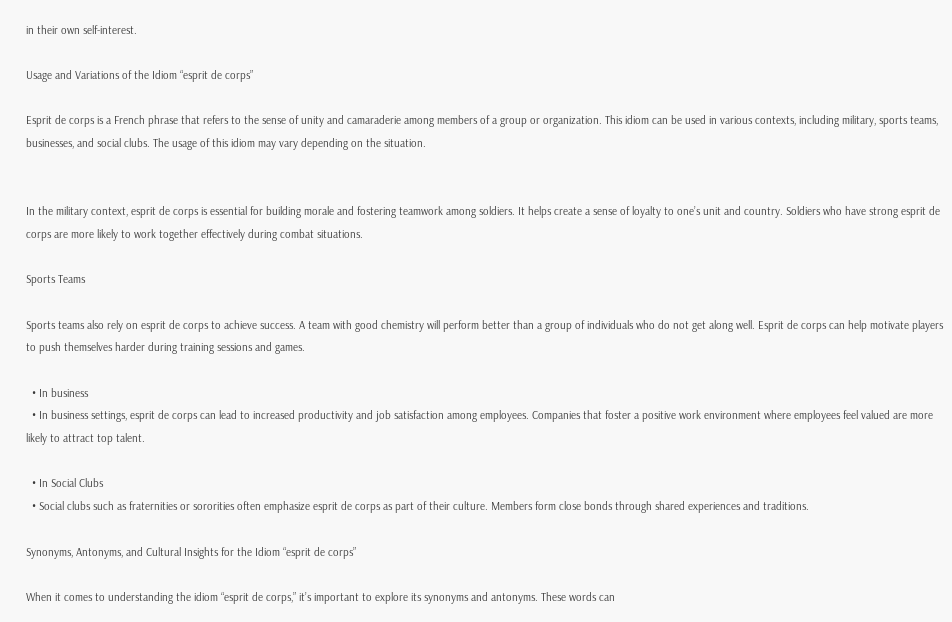in their own self-interest.

Usage and Variations of the Idiom “esprit de corps”

Esprit de corps is a French phrase that refers to the sense of unity and camaraderie among members of a group or organization. This idiom can be used in various contexts, including military, sports teams, businesses, and social clubs. The usage of this idiom may vary depending on the situation.


In the military context, esprit de corps is essential for building morale and fostering teamwork among soldiers. It helps create a sense of loyalty to one’s unit and country. Soldiers who have strong esprit de corps are more likely to work together effectively during combat situations.

Sports Teams

Sports teams also rely on esprit de corps to achieve success. A team with good chemistry will perform better than a group of individuals who do not get along well. Esprit de corps can help motivate players to push themselves harder during training sessions and games.

  • In business
  • In business settings, esprit de corps can lead to increased productivity and job satisfaction among employees. Companies that foster a positive work environment where employees feel valued are more likely to attract top talent.

  • In Social Clubs
  • Social clubs such as fraternities or sororities often emphasize esprit de corps as part of their culture. Members form close bonds through shared experiences and traditions.

Synonyms, Antonyms, and Cultural Insights for the Idiom “esprit de corps”

When it comes to understanding the idiom “esprit de corps,” it’s important to explore its synonyms and antonyms. These words can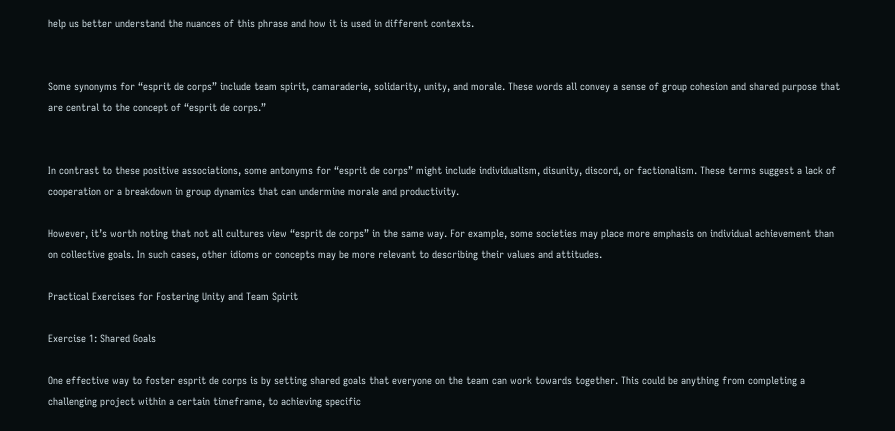help us better understand the nuances of this phrase and how it is used in different contexts.


Some synonyms for “esprit de corps” include team spirit, camaraderie, solidarity, unity, and morale. These words all convey a sense of group cohesion and shared purpose that are central to the concept of “esprit de corps.”


In contrast to these positive associations, some antonyms for “esprit de corps” might include individualism, disunity, discord, or factionalism. These terms suggest a lack of cooperation or a breakdown in group dynamics that can undermine morale and productivity.

However, it’s worth noting that not all cultures view “esprit de corps” in the same way. For example, some societies may place more emphasis on individual achievement than on collective goals. In such cases, other idioms or concepts may be more relevant to describing their values and attitudes.

Practical Exercises for Fostering Unity and Team Spirit

Exercise 1: Shared Goals

One effective way to foster esprit de corps is by setting shared goals that everyone on the team can work towards together. This could be anything from completing a challenging project within a certain timeframe, to achieving specific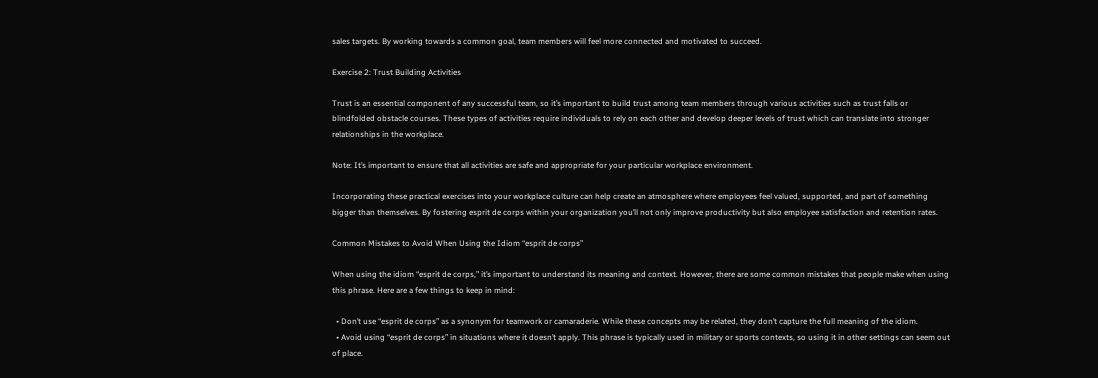sales targets. By working towards a common goal, team members will feel more connected and motivated to succeed.

Exercise 2: Trust Building Activities

Trust is an essential component of any successful team, so it’s important to build trust among team members through various activities such as trust falls or blindfolded obstacle courses. These types of activities require individuals to rely on each other and develop deeper levels of trust which can translate into stronger relationships in the workplace.

Note: It’s important to ensure that all activities are safe and appropriate for your particular workplace environment.

Incorporating these practical exercises into your workplace culture can help create an atmosphere where employees feel valued, supported, and part of something bigger than themselves. By fostering esprit de corps within your organization you’ll not only improve productivity but also employee satisfaction and retention rates.

Common Mistakes to Avoid When Using the Idiom “esprit de corps”

When using the idiom “esprit de corps,” it’s important to understand its meaning and context. However, there are some common mistakes that people make when using this phrase. Here are a few things to keep in mind:

  • Don’t use “esprit de corps” as a synonym for teamwork or camaraderie. While these concepts may be related, they don’t capture the full meaning of the idiom.
  • Avoid using “esprit de corps” in situations where it doesn’t apply. This phrase is typically used in military or sports contexts, so using it in other settings can seem out of place.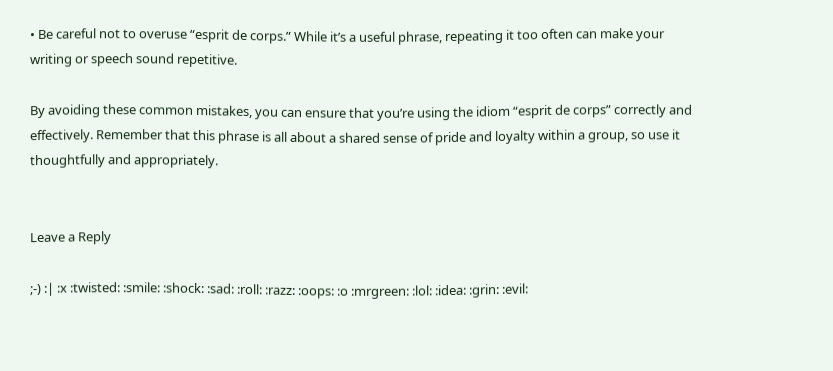• Be careful not to overuse “esprit de corps.” While it’s a useful phrase, repeating it too often can make your writing or speech sound repetitive.

By avoiding these common mistakes, you can ensure that you’re using the idiom “esprit de corps” correctly and effectively. Remember that this phrase is all about a shared sense of pride and loyalty within a group, so use it thoughtfully and appropriately.


Leave a Reply

;-) :| :x :twisted: :smile: :shock: :sad: :roll: :razz: :oops: :o :mrgreen: :lol: :idea: :grin: :evil: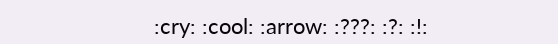:cry: :cool: :arrow: :???: :?: :!: